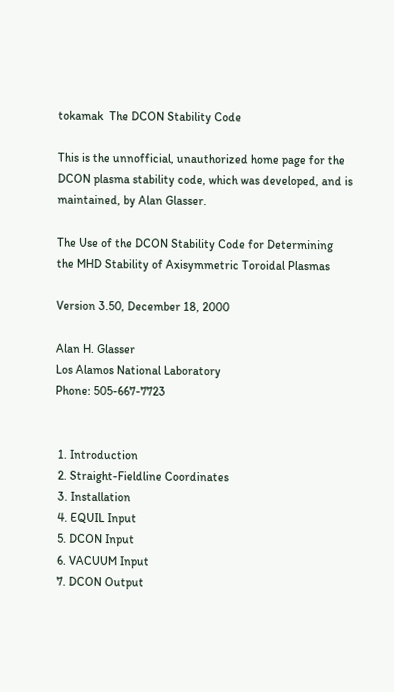tokamak  The DCON Stability Code

This is the unnofficial, unauthorized home page for the DCON plasma stability code, which was developed, and is maintained, by Alan Glasser.

The Use of the DCON Stability Code for Determining
the MHD Stability of Axisymmetric Toroidal Plasmas

Version 3.50, December 18, 2000

Alan H. Glasser
Los Alamos National Laboratory
Phone: 505-667-7723


 1. Introduction
 2. Straight-Fieldline Coordinates
 3. Installation
 4. EQUIL Input
 5. DCON Input
 6. VACUUM Input
 7. DCON Output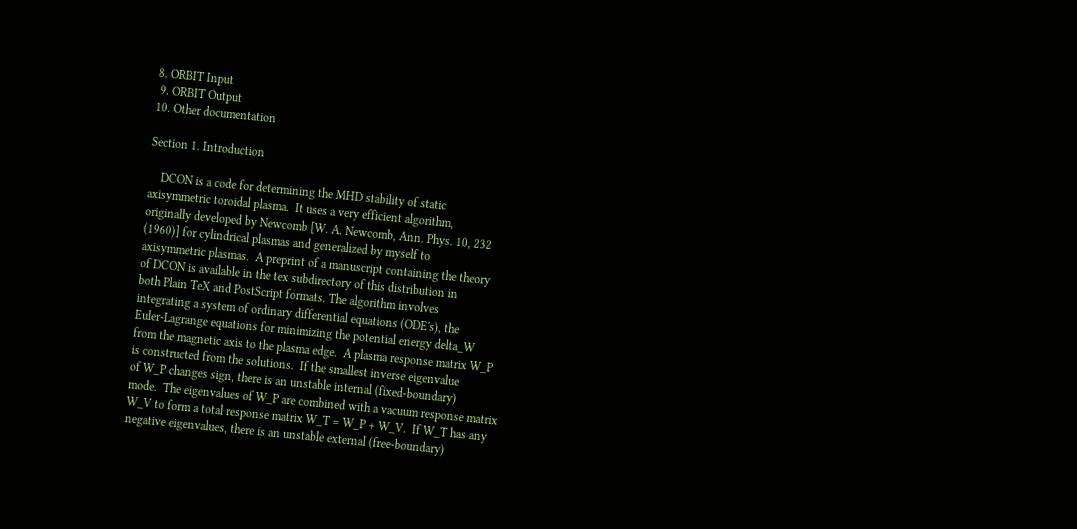8. ORBIT Input
 9. ORBIT Output
10. Other documentation

Section 1. Introduction

    DCON is a code for determining the MHD stability of static
axisymmetric toroidal plasma.  It uses a very efficient algorithm,
originally developed by Newcomb [W. A. Newcomb, Ann. Phys. 10, 232
(1960)] for cylindrical plasmas and generalized by myself to
axisymmetric plasmas.  A preprint of a manuscript containing the theory
of DCON is available in the tex subdirectory of this distribution in
both Plain TeX and PostScript formats. The algorithm involves
integrating a system of ordinary differential equations (ODE's), the
Euler-Lagrange equations for minimizing the potential energy delta_W
from the magnetic axis to the plasma edge.  A plasma response matrix W_P
is constructed from the solutions.  If the smallest inverse eigenvalue
of W_P changes sign, there is an unstable internal (fixed-boundary)
mode.  The eigenvalues of W_P are combined with a vacuum response matrix
W_V to form a total response matrix W_T = W_P + W_V.  If W_T has any
negative eigenvalues, there is an unstable external (free-boundary)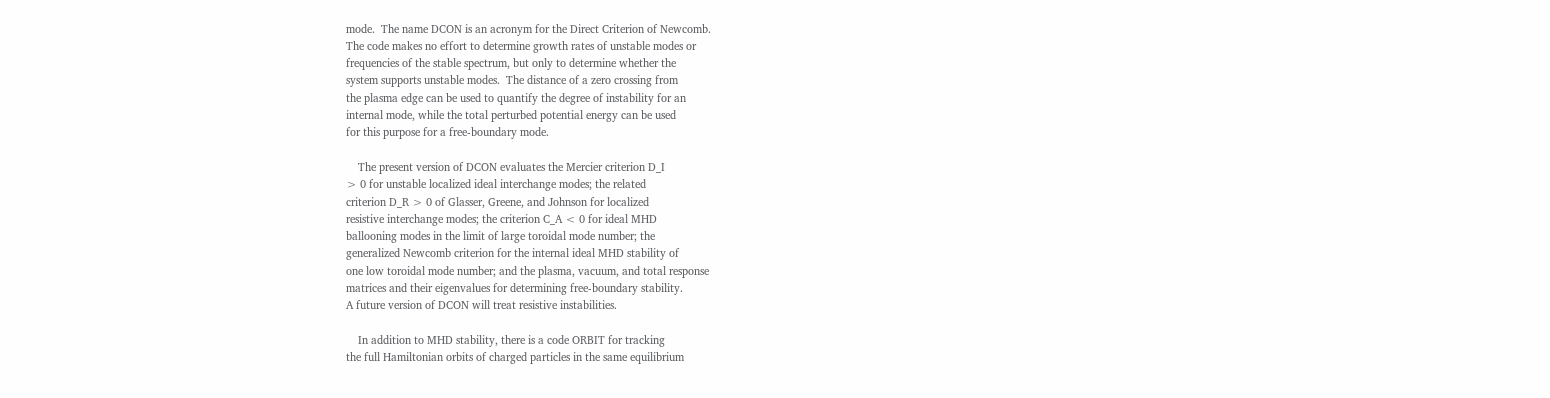mode.  The name DCON is an acronym for the Direct Criterion of Newcomb.
The code makes no effort to determine growth rates of unstable modes or
frequencies of the stable spectrum, but only to determine whether the
system supports unstable modes.  The distance of a zero crossing from
the plasma edge can be used to quantify the degree of instability for an
internal mode, while the total perturbed potential energy can be used
for this purpose for a free-boundary mode.

    The present version of DCON evaluates the Mercier criterion D_I
> 0 for unstable localized ideal interchange modes; the related
criterion D_R > 0 of Glasser, Greene, and Johnson for localized
resistive interchange modes; the criterion C_A < 0 for ideal MHD
ballooning modes in the limit of large toroidal mode number; the
generalized Newcomb criterion for the internal ideal MHD stability of
one low toroidal mode number; and the plasma, vacuum, and total response
matrices and their eigenvalues for determining free-boundary stability.
A future version of DCON will treat resistive instabilities.

    In addition to MHD stability, there is a code ORBIT for tracking
the full Hamiltonian orbits of charged particles in the same equilibrium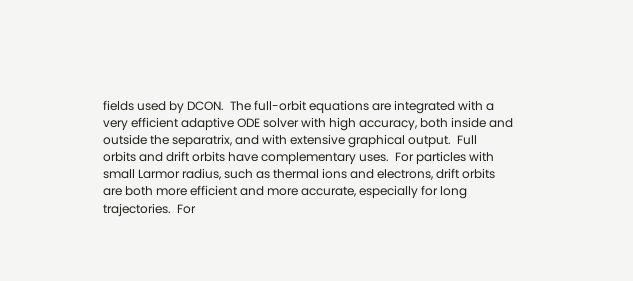fields used by DCON.  The full-orbit equations are integrated with a
very efficient adaptive ODE solver with high accuracy, both inside and
outside the separatrix, and with extensive graphical output.  Full
orbits and drift orbits have complementary uses.  For particles with
small Larmor radius, such as thermal ions and electrons, drift orbits
are both more efficient and more accurate, especially for long
trajectories.  For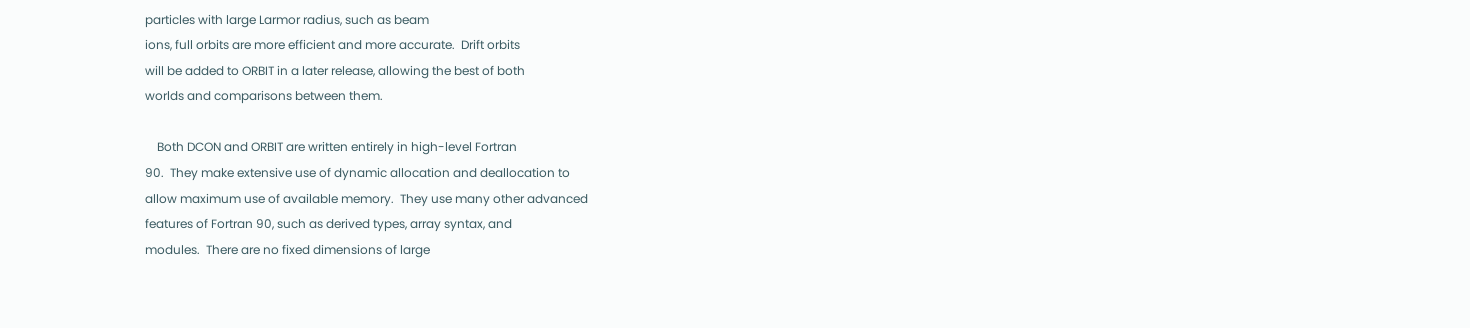particles with large Larmor radius, such as beam
ions, full orbits are more efficient and more accurate.  Drift orbits
will be added to ORBIT in a later release, allowing the best of both
worlds and comparisons between them.

    Both DCON and ORBIT are written entirely in high-level Fortran
90.  They make extensive use of dynamic allocation and deallocation to
allow maximum use of available memory.  They use many other advanced
features of Fortran 90, such as derived types, array syntax, and
modules.  There are no fixed dimensions of large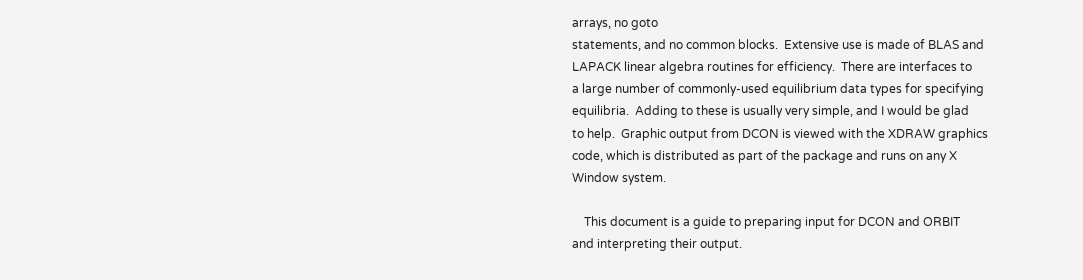arrays, no goto
statements, and no common blocks.  Extensive use is made of BLAS and
LAPACK linear algebra routines for efficiency.  There are interfaces to
a large number of commonly-used equilibrium data types for specifying
equilibria.  Adding to these is usually very simple, and I would be glad
to help.  Graphic output from DCON is viewed with the XDRAW graphics
code, which is distributed as part of the package and runs on any X
Window system.

    This document is a guide to preparing input for DCON and ORBIT
and interpreting their output.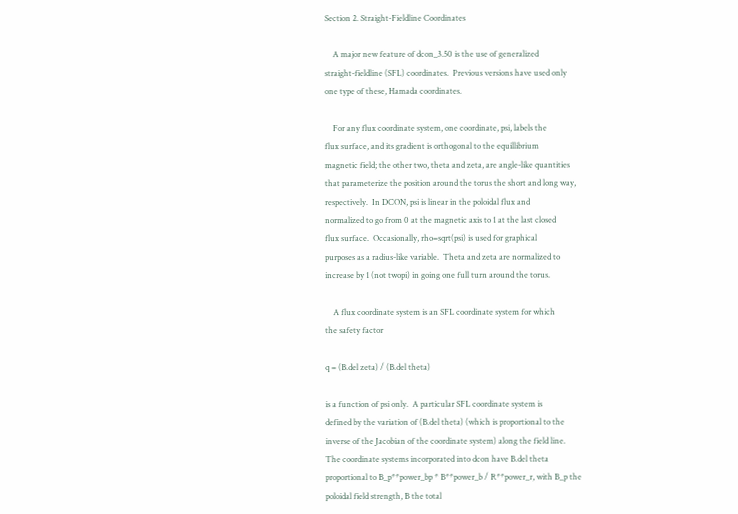Section 2. Straight-Fieldline Coordinates

    A major new feature of dcon_3.50 is the use of generalized
straight-fieldline (SFL) coordinates.  Previous versions have used only
one type of these, Hamada coordinates.

    For any flux coordinate system, one coordinate, psi, labels the
flux surface, and its gradient is orthogonal to the equillibrium
magnetic field; the other two, theta and zeta, are angle-like quantities
that parameterize the position around the torus the short and long way,
respectively.  In DCON, psi is linear in the poloidal flux and
normalized to go from 0 at the magnetic axis to 1 at the last closed
flux surface.  Occasionally, rho=sqrt(psi) is used for graphical
purposes as a radius-like variable.  Theta and zeta are normalized to
increase by 1 (not twopi) in going one full turn around the torus.

    A flux coordinate system is an SFL coordinate system for which
the safety factor

q = (B.del zeta) / (B.del theta)

is a function of psi only.  A particular SFL coordinate system is
defined by the variation of (B.del theta) (which is proportional to the
inverse of the Jacobian of the coordinate system) along the field line.
The coordinate systems incorporated into dcon have B.del theta
proportional to B_p**power_bp * B**power_b / R**power_r, with B_p the
poloidal field strength, B the total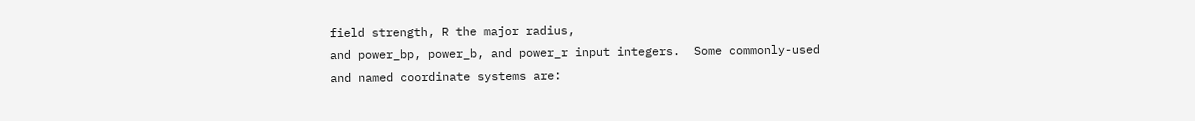field strength, R the major radius,
and power_bp, power_b, and power_r input integers.  Some commonly-used
and named coordinate systems are: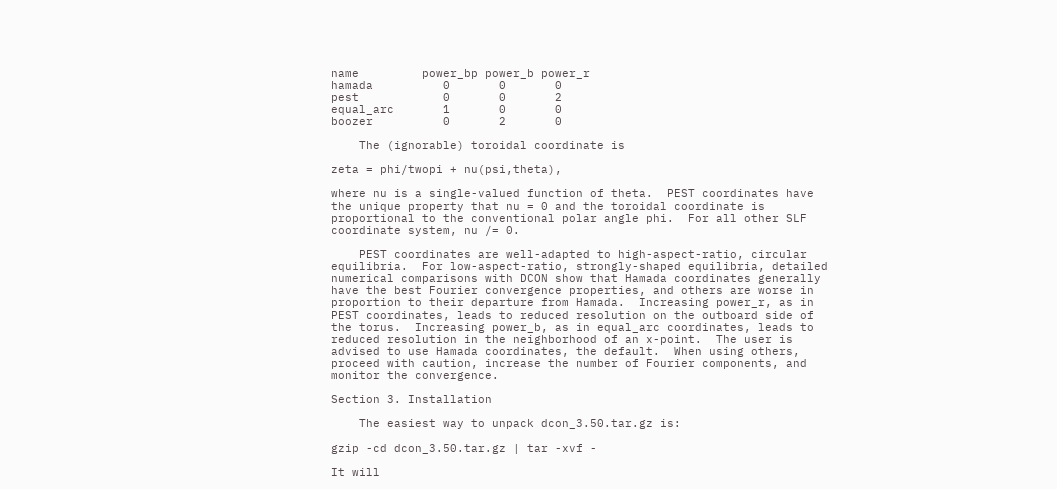name         power_bp power_b power_r
hamada          0       0       0
pest            0       0       2
equal_arc       1       0       0
boozer          0       2       0

    The (ignorable) toroidal coordinate is

zeta = phi/twopi + nu(psi,theta),

where nu is a single-valued function of theta.  PEST coordinates have
the unique property that nu = 0 and the toroidal coordinate is
proportional to the conventional polar angle phi.  For all other SLF
coordinate system, nu /= 0.

    PEST coordinates are well-adapted to high-aspect-ratio, circular
equilibria.  For low-aspect-ratio, strongly-shaped equilibria, detailed
numerical comparisons with DCON show that Hamada coordinates generally
have the best Fourier convergence properties, and others are worse in
proportion to their departure from Hamada.  Increasing power_r, as in
PEST coordinates, leads to reduced resolution on the outboard side of
the torus.  Increasing power_b, as in equal_arc coordinates, leads to
reduced resolution in the neighborhood of an x-point.  The user is
advised to use Hamada coordinates, the default.  When using others,
proceed with caution, increase the number of Fourier components, and
monitor the convergence.

Section 3. Installation

    The easiest way to unpack dcon_3.50.tar.gz is:

gzip -cd dcon_3.50.tar.gz | tar -xvf -

It will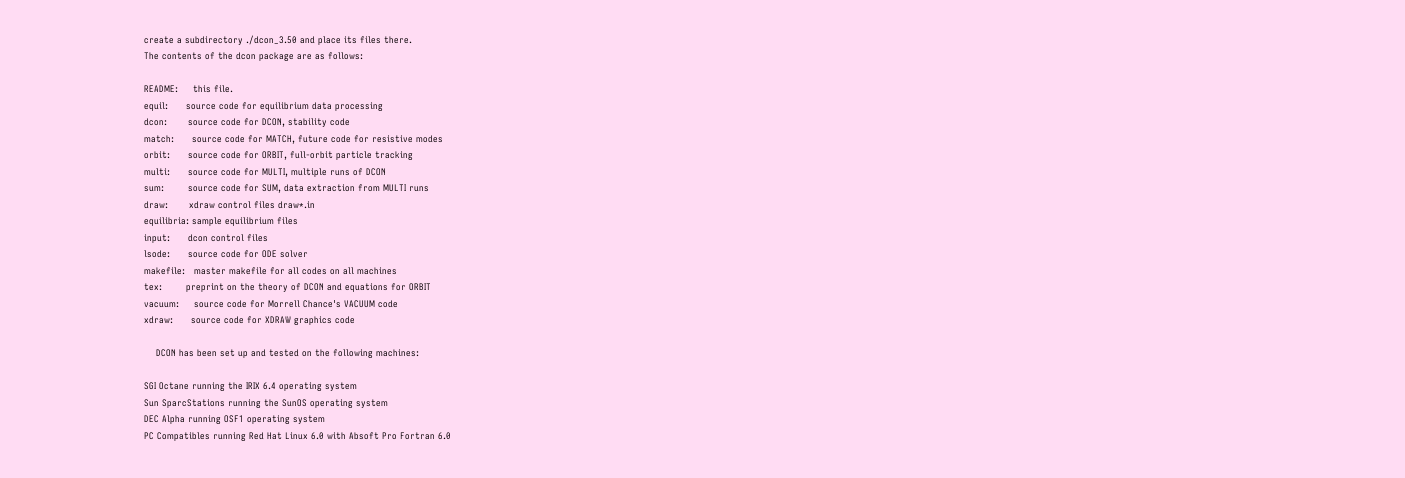create a subdirectory ./dcon_3.50 and place its files there.
The contents of the dcon package are as follows:

README:     this file.
equil:      source code for equilibrium data processing
dcon:       source code for DCON, stability code
match:      source code for MATCH, future code for resistive modes
orbit:      source code for ORBIT, full-orbit particle tracking
multi:      source code for MULTI, multiple runs of DCON
sum:        source code for SUM, data extraction from MULTI runs
draw:       xdraw control files draw*.in
equilibria: sample equilibrium files
input:      dcon control files
lsode:      source code for ODE solver
makefile:   master makefile for all codes on all machines
tex:        preprint on the theory of DCON and equations for ORBIT
vacuum:     source code for Morrell Chance's VACUUM code
xdraw:      source code for XDRAW graphics code

    DCON has been set up and tested on the following machines:

SGI Octane running the IRIX 6.4 operating system
Sun SparcStations running the SunOS operating system
DEC Alpha running OSF1 operating system
PC Compatibles running Red Hat Linux 6.0 with Absoft Pro Fortran 6.0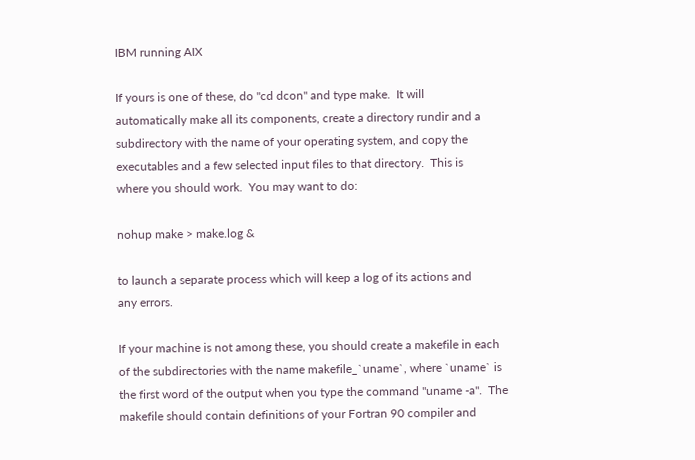IBM running AIX

If yours is one of these, do "cd dcon" and type make.  It will
automatically make all its components, create a directory rundir and a
subdirectory with the name of your operating system, and copy the
executables and a few selected input files to that directory.  This is
where you should work.  You may want to do:

nohup make > make.log &

to launch a separate process which will keep a log of its actions and
any errors.

If your machine is not among these, you should create a makefile in each
of the subdirectories with the name makefile_`uname`, where `uname` is
the first word of the output when you type the command "uname -a".  The
makefile should contain definitions of your Fortran 90 compiler and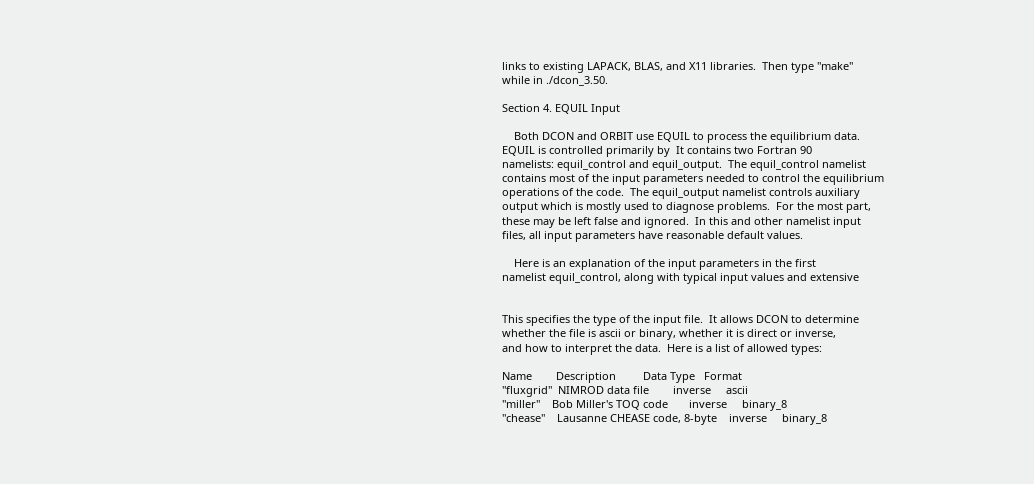links to existing LAPACK, BLAS, and X11 libraries.  Then type "make"
while in ./dcon_3.50.

Section 4. EQUIL Input

    Both DCON and ORBIT use EQUIL to process the equilibrium data.
EQUIL is controlled primarily by  It contains two Fortran 90
namelists: equil_control and equil_output.  The equil_control namelist
contains most of the input parameters needed to control the equilibrium
operations of the code.  The equil_output namelist controls auxiliary
output which is mostly used to diagnose problems.  For the most part,
these may be left false and ignored.  In this and other namelist input
files, all input parameters have reasonable default values.

    Here is an explanation of the input parameters in the first
namelist equil_control, along with typical input values and extensive


This specifies the type of the input file.  It allows DCON to determine
whether the file is ascii or binary, whether it is direct or inverse,
and how to interpret the data.  Here is a list of allowed types:

Name        Description         Data Type   Format
"fluxgrid"  NIMROD data file        inverse     ascii
"miller"    Bob Miller's TOQ code       inverse     binary_8
"chease"    Lausanne CHEASE code, 8-byte    inverse     binary_8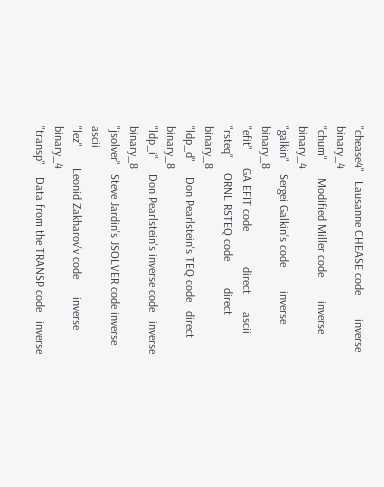"chease4"   Lausanne CHEASE code        inverse     binary_4
"chum"      Modified Miller code        inverse     binary_4
"galkin"    Sergei Galkin's code        inverse     binary_8
"efit"      GA EFIT code            direct      ascii
"rsteq"     ORNL RSTEQ code         direct      binary_8
"ldp_d"     Don Pearlstein's TEQ code   direct      binary_8
"ldp_i"     Don Pearlstein's inverse code   inverse     binary_8
"jsolver"   Steve Jardin's JSOLVER code inverse     ascii
"lez"       Leonid Zakharov'v code      inverse     binary_4
"transp"    Data from the TRANSP code   inverse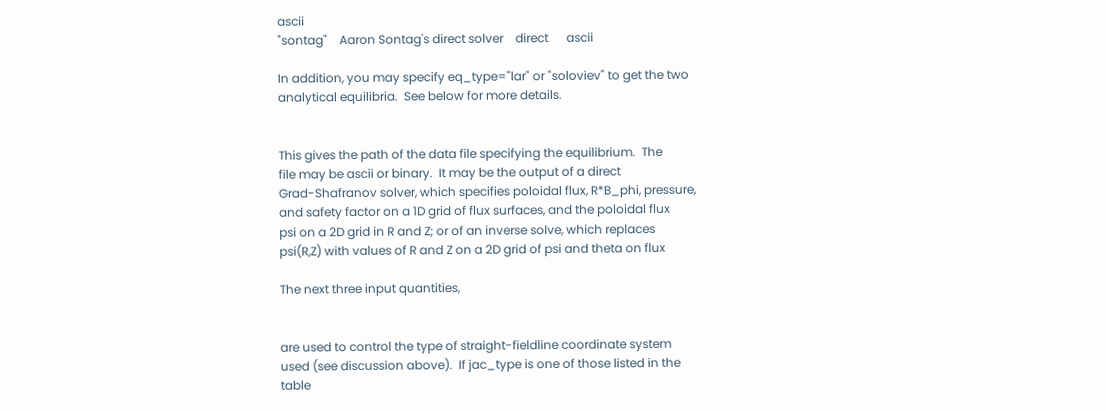ascii
"sontag"    Aaron Sontag's direct solver    direct      ascii

In addition, you may specify eq_type="lar" or "soloviev" to get the two
analytical equilibria.  See below for more details.


This gives the path of the data file specifying the equilibrium.  The
file may be ascii or binary.  It may be the output of a direct
Grad-Shafranov solver, which specifies poloidal flux, R*B_phi, pressure,
and safety factor on a 1D grid of flux surfaces, and the poloidal flux
psi on a 2D grid in R and Z; or of an inverse solve, which replaces
psi(R,Z) with values of R and Z on a 2D grid of psi and theta on flux

The next three input quantities,


are used to control the type of straight-fieldline coordinate system
used (see discussion above).  If jac_type is one of those listed in the
table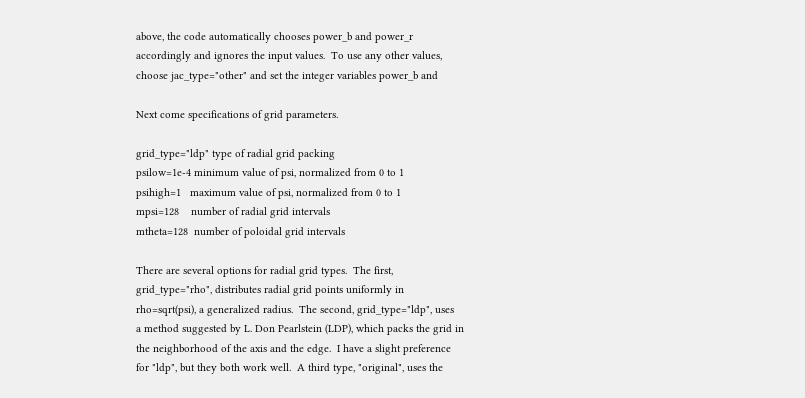above, the code automatically chooses power_b and power_r
accordingly and ignores the input values.  To use any other values,
choose jac_type="other" and set the integer variables power_b and

Next come specifications of grid parameters.

grid_type="ldp" type of radial grid packing
psilow=1e-4 minimum value of psi, normalized from 0 to 1
psihigh=1   maximum value of psi, normalized from 0 to 1
mpsi=128    number of radial grid intervals
mtheta=128  number of poloidal grid intervals

There are several options for radial grid types.  The first,
grid_type="rho", distributes radial grid points uniformly in
rho=sqrt(psi), a generalized radius.  The second, grid_type="ldp", uses
a method suggested by L. Don Pearlstein (LDP), which packs the grid in
the neighborhood of the axis and the edge.  I have a slight preference
for "ldp", but they both work well.  A third type, "original", uses the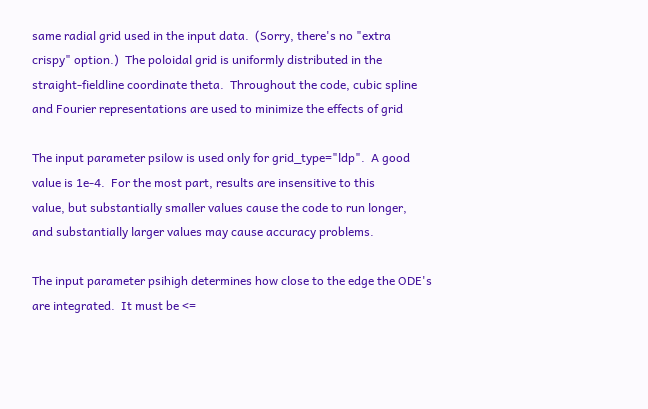same radial grid used in the input data.  (Sorry, there's no "extra
crispy" option.)  The poloidal grid is uniformly distributed in the
straight-fieldline coordinate theta.  Throughout the code, cubic spline
and Fourier representations are used to minimize the effects of grid

The input parameter psilow is used only for grid_type="ldp".  A good
value is 1e-4.  For the most part, results are insensitive to this
value, but substantially smaller values cause the code to run longer,
and substantially larger values may cause accuracy problems.

The input parameter psihigh determines how close to the edge the ODE's
are integrated.  It must be <=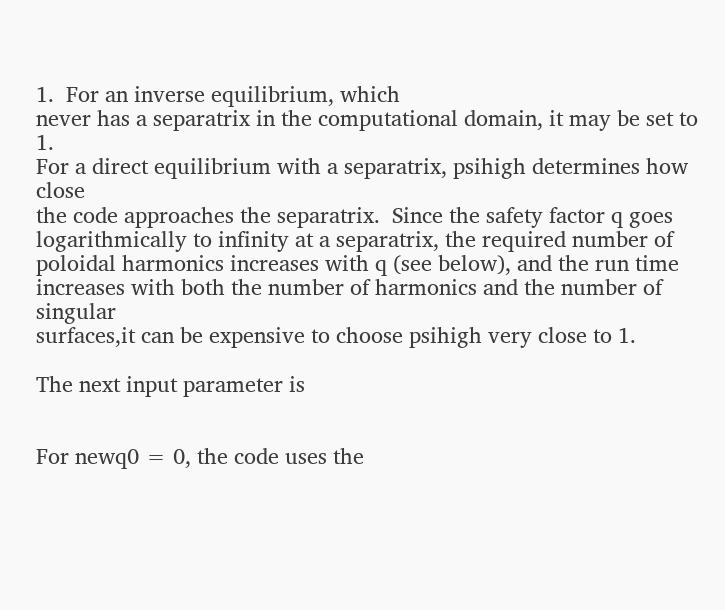1.  For an inverse equilibrium, which
never has a separatrix in the computational domain, it may be set to 1.
For a direct equilibrium with a separatrix, psihigh determines how close
the code approaches the separatrix.  Since the safety factor q goes
logarithmically to infinity at a separatrix, the required number of
poloidal harmonics increases with q (see below), and the run time
increases with both the number of harmonics and the number of singular
surfaces,it can be expensive to choose psihigh very close to 1.

The next input parameter is


For newq0 = 0, the code uses the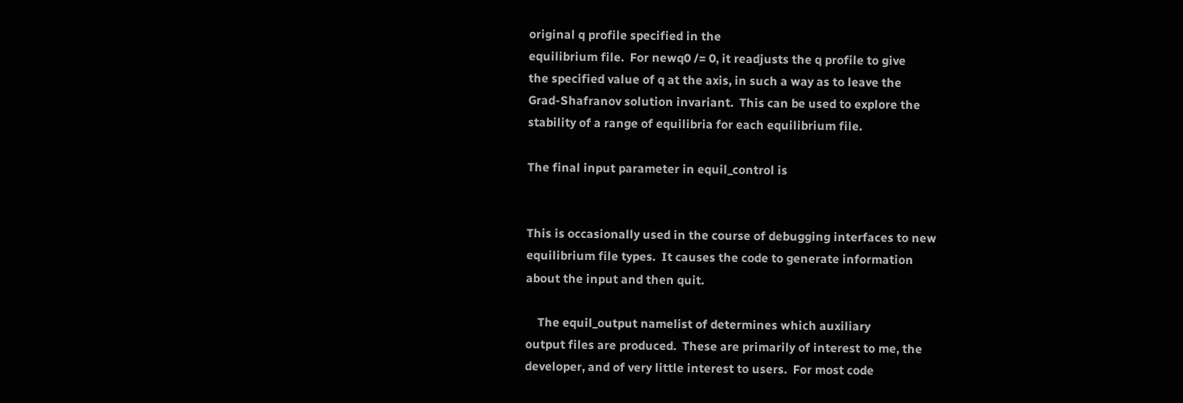original q profile specified in the
equilibrium file.  For newq0 /= 0, it readjusts the q profile to give
the specified value of q at the axis, in such a way as to leave the
Grad-Shafranov solution invariant.  This can be used to explore the
stability of a range of equilibria for each equilibrium file.

The final input parameter in equil_control is


This is occasionally used in the course of debugging interfaces to new
equilibrium file types.  It causes the code to generate information
about the input and then quit.

    The equil_output namelist of determines which auxiliary
output files are produced.  These are primarily of interest to me, the
developer, and of very little interest to users.  For most code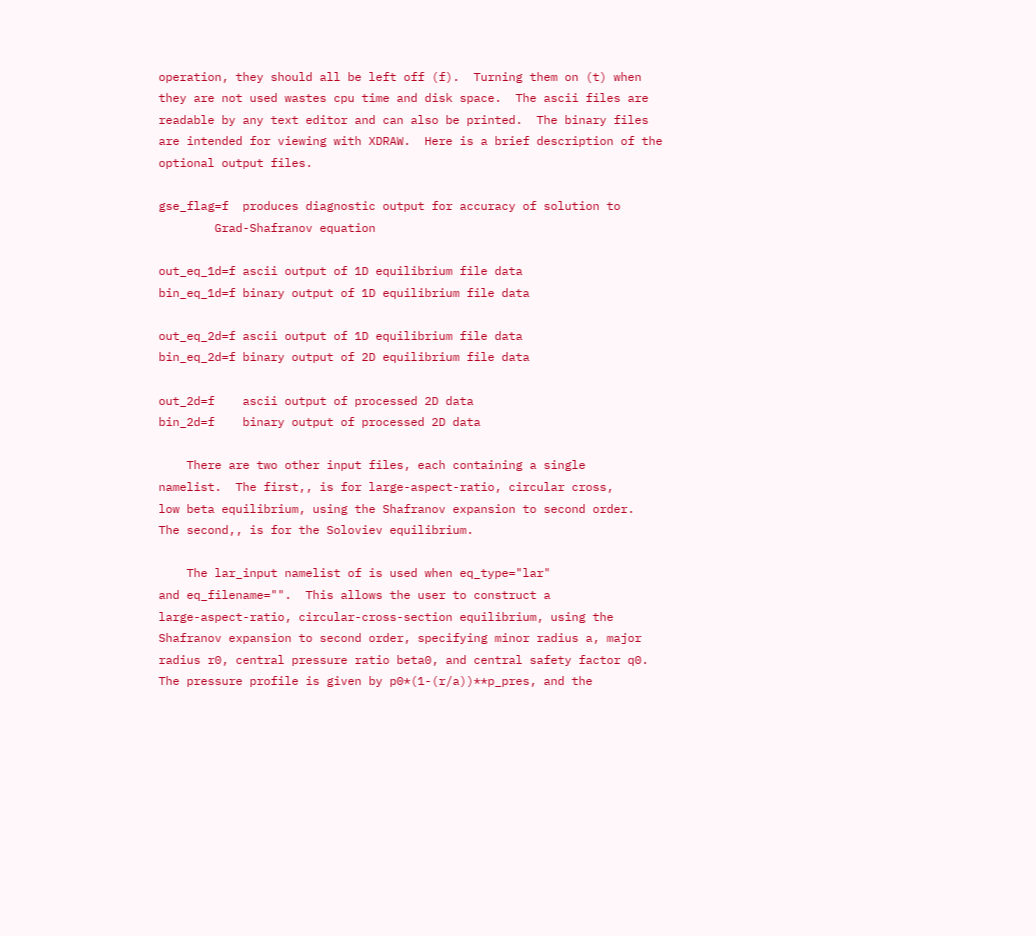operation, they should all be left off (f).  Turning them on (t) when
they are not used wastes cpu time and disk space.  The ascii files are
readable by any text editor and can also be printed.  The binary files
are intended for viewing with XDRAW.  Here is a brief description of the
optional output files.

gse_flag=f  produces diagnostic output for accuracy of solution to
        Grad-Shafranov equation

out_eq_1d=f ascii output of 1D equilibrium file data
bin_eq_1d=f binary output of 1D equilibrium file data

out_eq_2d=f ascii output of 1D equilibrium file data
bin_eq_2d=f binary output of 2D equilibrium file data

out_2d=f    ascii output of processed 2D data
bin_2d=f    binary output of processed 2D data

    There are two other input files, each containing a single
namelist.  The first,, is for large-aspect-ratio, circular cross,
low beta equilibrium, using the Shafranov expansion to second order.
The second,, is for the Soloviev equilibrium.

    The lar_input namelist of is used when eq_type="lar"
and eq_filename="".  This allows the user to construct a
large-aspect-ratio, circular-cross-section equilibrium, using the
Shafranov expansion to second order, specifying minor radius a, major
radius r0, central pressure ratio beta0, and central safety factor q0.
The pressure profile is given by p0*(1-(r/a))**p_pres, and the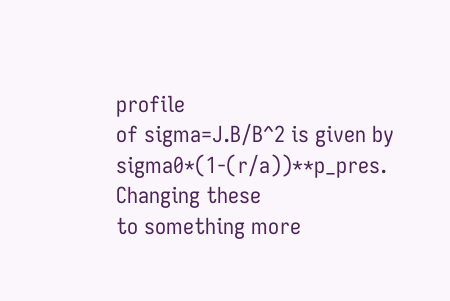profile
of sigma=J.B/B^2 is given by sigma0*(1-(r/a))**p_pres.  Changing these
to something more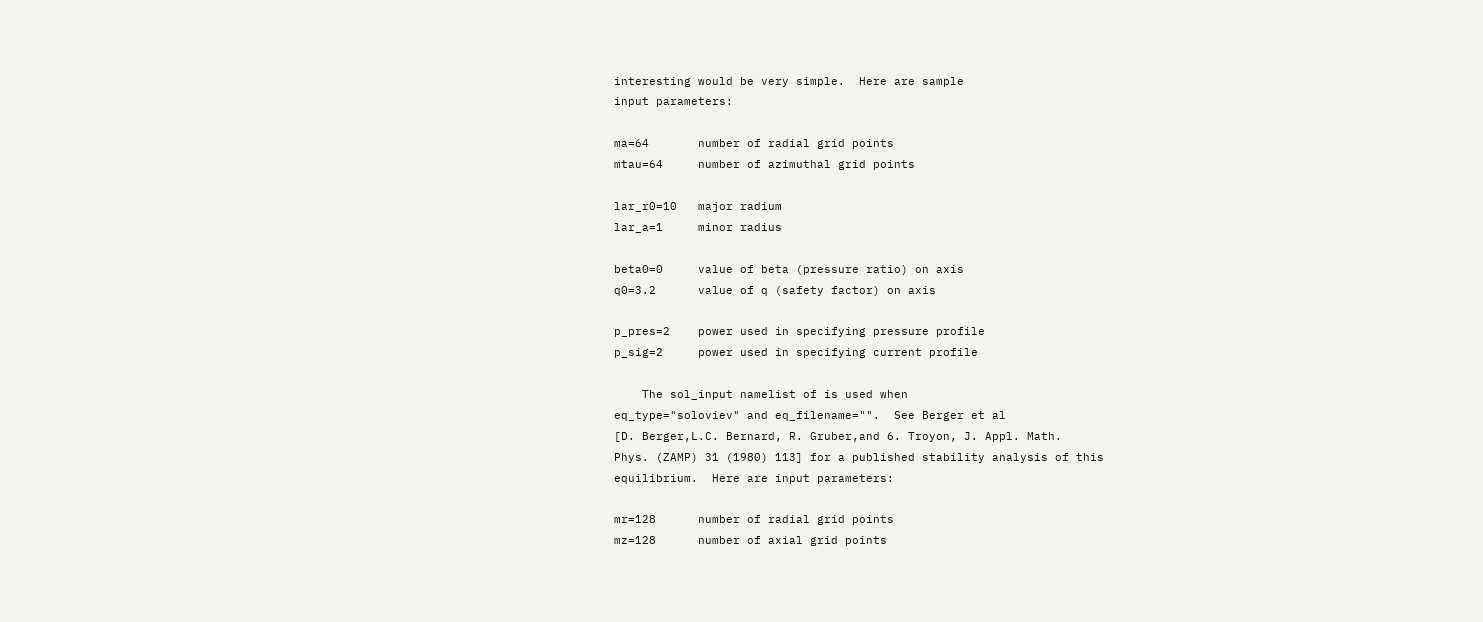interesting would be very simple.  Here are sample
input parameters:

ma=64       number of radial grid points
mtau=64     number of azimuthal grid points

lar_r0=10   major radium
lar_a=1     minor radius

beta0=0     value of beta (pressure ratio) on axis
q0=3.2      value of q (safety factor) on axis

p_pres=2    power used in specifying pressure profile
p_sig=2     power used in specifying current profile

    The sol_input namelist of is used when
eq_type="soloviev" and eq_filename="".  See Berger et al
[D. Berger,L.C. Bernard, R. Gruber,and 6. Troyon, J. Appl. Math.
Phys. (ZAMP) 31 (1980) 113] for a published stability analysis of this
equilibrium.  Here are input parameters:

mr=128      number of radial grid points
mz=128      number of axial grid points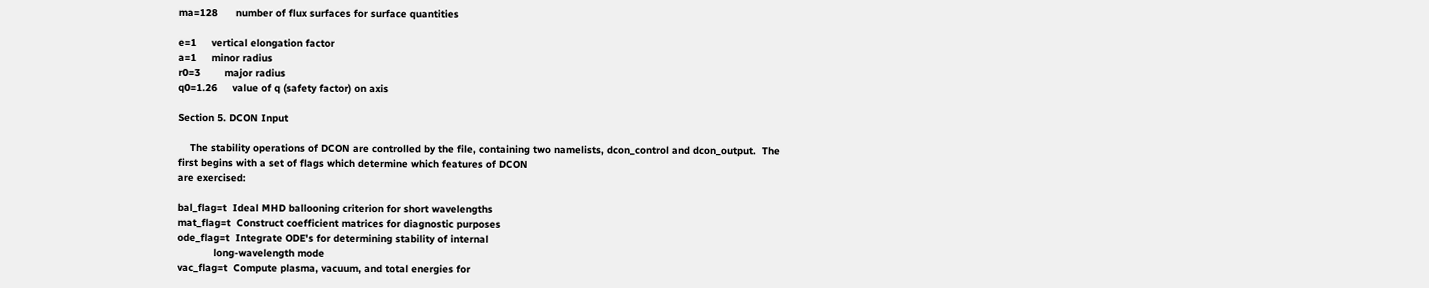ma=128      number of flux surfaces for surface quantities

e=1     vertical elongation factor
a=1     minor radius
r0=3        major radius
q0=1.26     value of q (safety factor) on axis

Section 5. DCON Input

    The stability operations of DCON are controlled by the file, containing two namelists, dcon_control and dcon_output.  The
first begins with a set of flags which determine which features of DCON
are exercised:

bal_flag=t  Ideal MHD ballooning criterion for short wavelengths
mat_flag=t  Construct coefficient matrices for diagnostic purposes
ode_flag=t  Integrate ODE's for determining stability of internal
            long-wavelength mode
vac_flag=t  Compute plasma, vacuum, and total energies for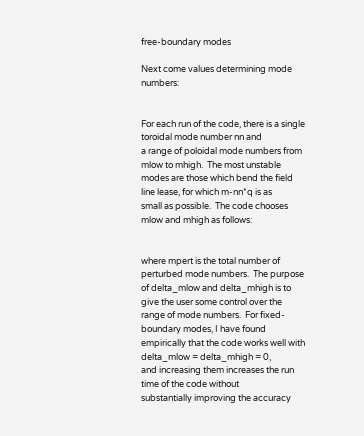free-boundary modes

Next come values determining mode numbers:


For each run of the code, there is a single toroidal mode number nn and
a range of poloidal mode numbers from mlow to mhigh.  The most unstable
modes are those which bend the field line lease, for which m-nn*q is as
small as possible.  The code chooses mlow and mhigh as follows:


where mpert is the total number of perturbed mode numbers.  The purpose
of delta_mlow and delta_mhigh is to give the user some control over the
range of mode numbers.  For fixed-boundary modes, I have found
empirically that the code works well with delta_mlow = delta_mhigh = 0,
and increasing them increases the run time of the code without
substantially improving the accuracy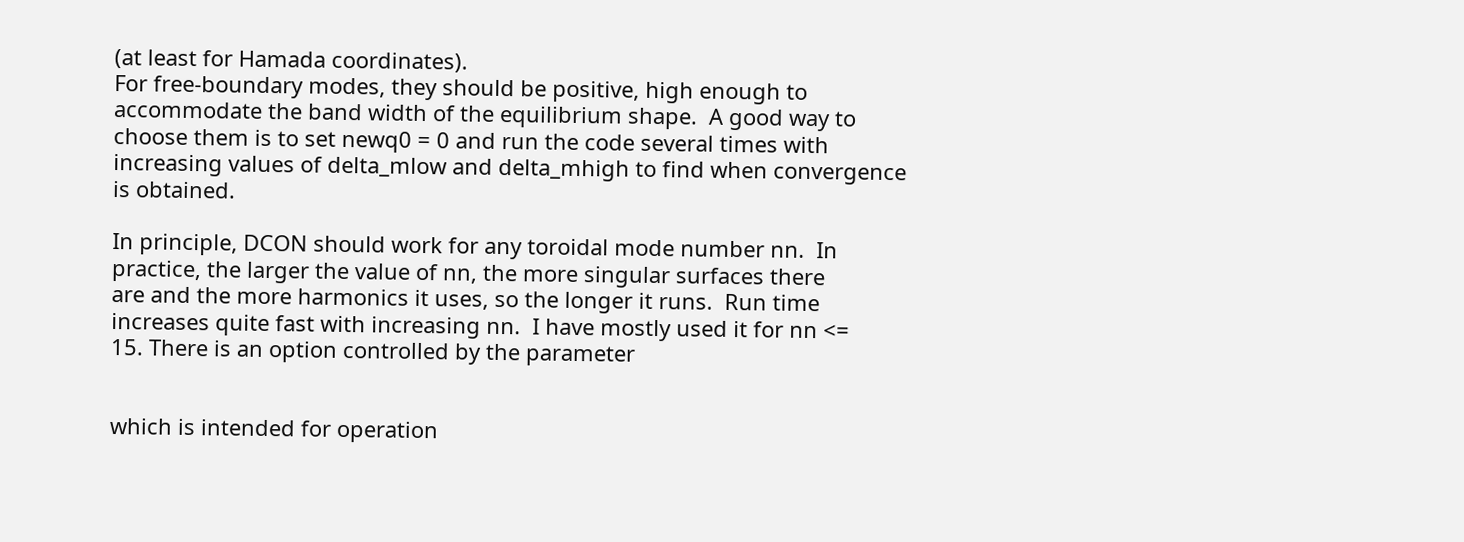(at least for Hamada coordinates).
For free-boundary modes, they should be positive, high enough to
accommodate the band width of the equilibrium shape.  A good way to
choose them is to set newq0 = 0 and run the code several times with
increasing values of delta_mlow and delta_mhigh to find when convergence
is obtained.

In principle, DCON should work for any toroidal mode number nn.  In
practice, the larger the value of nn, the more singular surfaces there
are and the more harmonics it uses, so the longer it runs.  Run time
increases quite fast with increasing nn.  I have mostly used it for nn <=
15. There is an option controlled by the parameter


which is intended for operation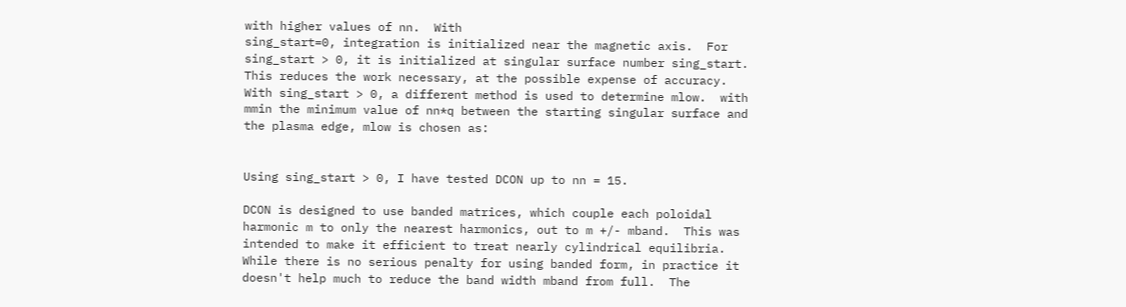with higher values of nn.  With
sing_start=0, integration is initialized near the magnetic axis.  For
sing_start > 0, it is initialized at singular surface number sing_start.
This reduces the work necessary, at the possible expense of accuracy.
With sing_start > 0, a different method is used to determine mlow.  with
mmin the minimum value of nn*q between the starting singular surface and
the plasma edge, mlow is chosen as:


Using sing_start > 0, I have tested DCON up to nn = 15.

DCON is designed to use banded matrices, which couple each poloidal
harmonic m to only the nearest harmonics, out to m +/- mband.  This was
intended to make it efficient to treat nearly cylindrical equilibria.
While there is no serious penalty for using banded form, in practice it
doesn't help much to reduce the band width mband from full.  The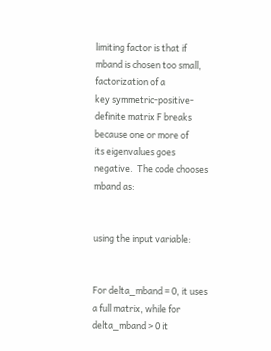limiting factor is that if mband is chosen too small, factorization of a
key symmetric-positive-definite matrix F breaks because one or more of
its eigenvalues goes negative.  The code chooses mband as:


using the input variable:


For delta_mband = 0, it uses a full matrix, while for delta_mband > 0 it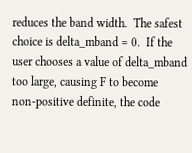reduces the band width.  The safest choice is delta_mband = 0.  If the
user chooses a value of delta_mband too large, causing F to become
non-positive definite, the code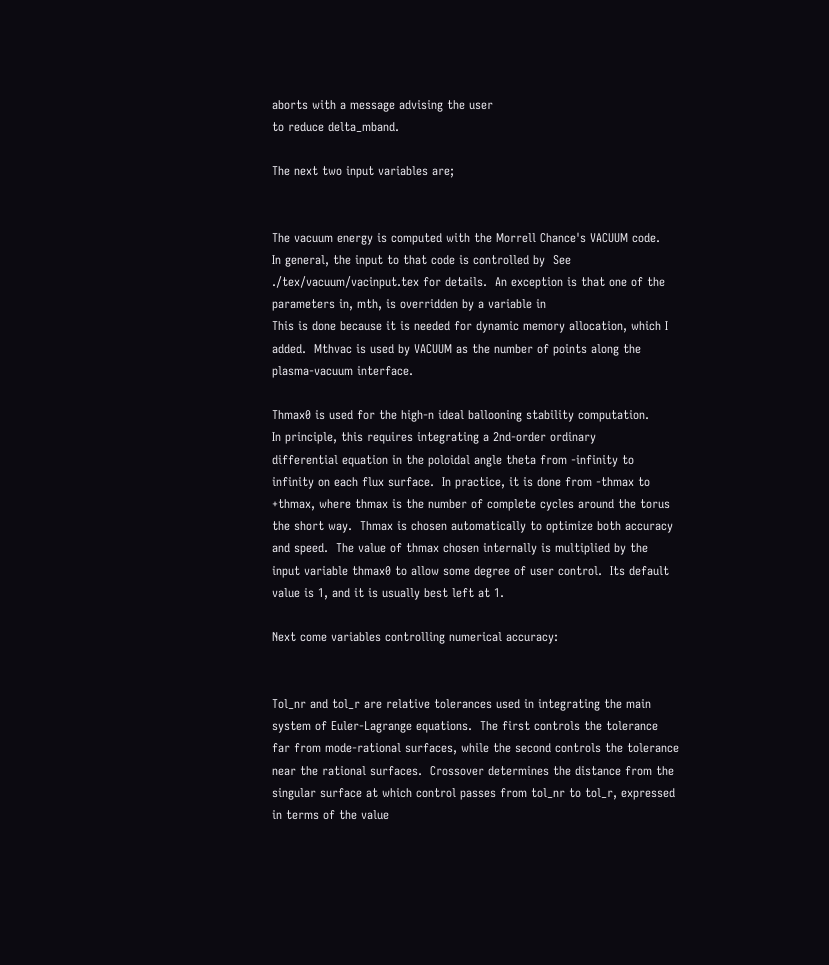aborts with a message advising the user
to reduce delta_mband.

The next two input variables are;


The vacuum energy is computed with the Morrell Chance's VACUUM code.
In general, the input to that code is controlled by  See
./tex/vacuum/vacinput.tex for details.  An exception is that one of the
parameters in, mth, is overridden by a variable in
This is done because it is needed for dynamic memory allocation, which I
added.  Mthvac is used by VACUUM as the number of points along the
plasma-vacuum interface.

Thmax0 is used for the high-n ideal ballooning stability computation.
In principle, this requires integrating a 2nd-order ordinary
differential equation in the poloidal angle theta from -infinity to
infinity on each flux surface.  In practice, it is done from -thmax to
+thmax, where thmax is the number of complete cycles around the torus
the short way.  Thmax is chosen automatically to optimize both accuracy
and speed.  The value of thmax chosen internally is multiplied by the
input variable thmax0 to allow some degree of user control.  Its default
value is 1, and it is usually best left at 1.

Next come variables controlling numerical accuracy:


Tol_nr and tol_r are relative tolerances used in integrating the main
system of Euler-Lagrange equations.  The first controls the tolerance
far from mode-rational surfaces, while the second controls the tolerance
near the rational surfaces.  Crossover determines the distance from the
singular surface at which control passes from tol_nr to tol_r, expressed
in terms of the value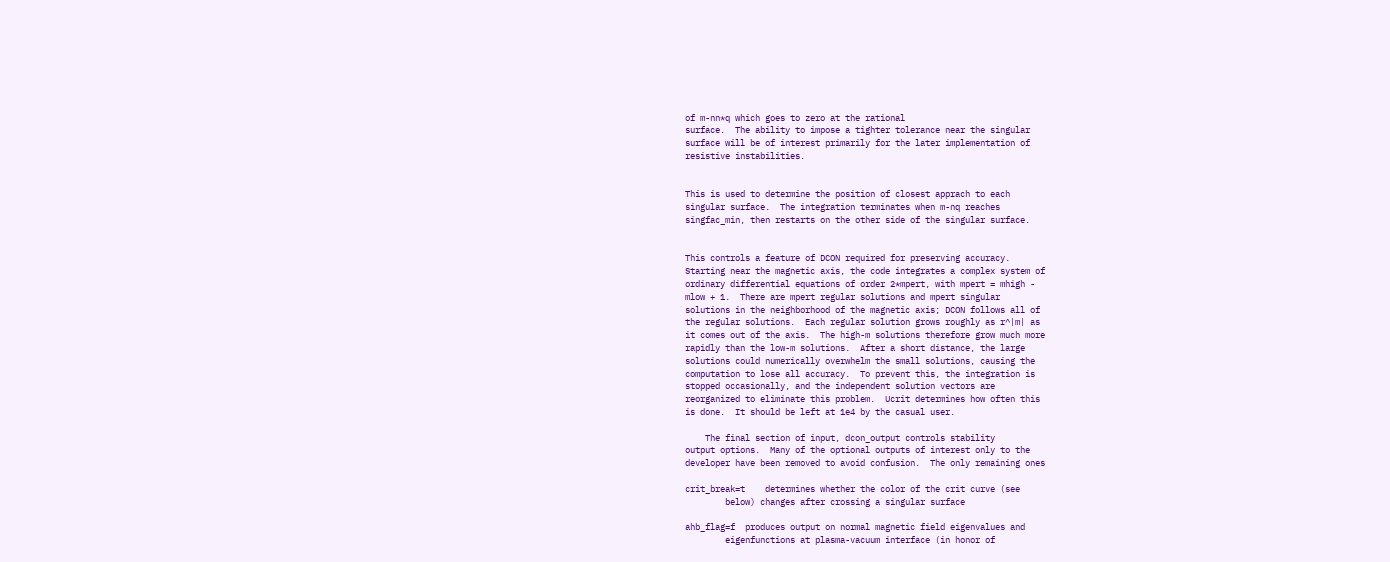of m-nn*q which goes to zero at the rational
surface.  The ability to impose a tighter tolerance near the singular
surface will be of interest primarily for the later implementation of
resistive instabilities.


This is used to determine the position of closest apprach to each
singular surface.  The integration terminates when m-nq reaches
singfac_min, then restarts on the other side of the singular surface.


This controls a feature of DCON required for preserving accuracy.
Starting near the magnetic axis, the code integrates a complex system of
ordinary differential equations of order 2*mpert, with mpert = mhigh -
mlow + 1.  There are mpert regular solutions and mpert singular
solutions in the neighborhood of the magnetic axis; DCON follows all of
the regular solutions.  Each regular solution grows roughly as r^|m| as
it comes out of the axis.  The high-m solutions therefore grow much more
rapidly than the low-m solutions.  After a short distance, the large
solutions could numerically overwhelm the small solutions, causing the
computation to lose all accuracy.  To prevent this, the integration is
stopped occasionally, and the independent solution vectors are
reorganized to eliminate this problem.  Ucrit determines how often this
is done.  It should be left at 1e4 by the casual user.

    The final section of input, dcon_output controls stability
output options.  Many of the optional outputs of interest only to the
developer have been removed to avoid confusion.  The only remaining ones

crit_break=t    determines whether the color of the crit curve (see
        below) changes after crossing a singular surface

ahb_flag=f  produces output on normal magnetic field eigenvalues and
        eigenfunctions at plasma-vacuum interface (in honor of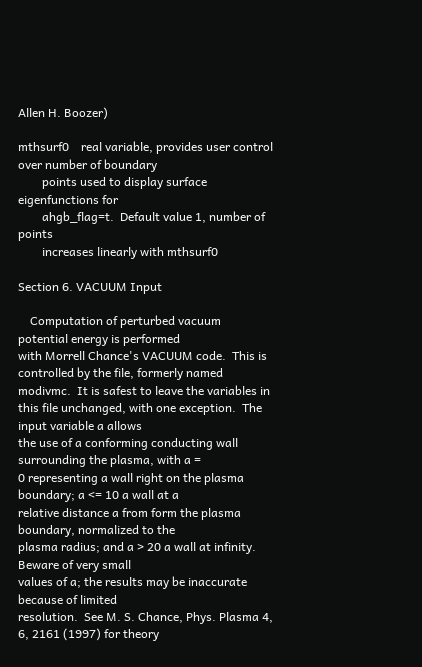Allen H. Boozer)

mthsurf0    real variable, provides user control over number of boundary
        points used to display surface eigenfunctions for
        ahgb_flag=t.  Default value 1, number of points
        increases linearly with mthsurf0

Section 6. VACUUM Input

    Computation of perturbed vacuum potential energy is performed
with Morrell Chance's VACUUM code.  This is controlled by the file, formerly named modivmc.  It is safest to leave the variables in
this file unchanged, with one exception.  The input variable a allows
the use of a conforming conducting wall surrounding the plasma, with a =
0 representing a wall right on the plasma boundary; a <= 10 a wall at a
relative distance a from form the plasma boundary, normalized to the
plasma radius; and a > 20 a wall at infinity.  Beware of very small
values of a; the results may be inaccurate because of limited
resolution.  See M. S. Chance, Phys. Plasma 4, 6, 2161 (1997) for theory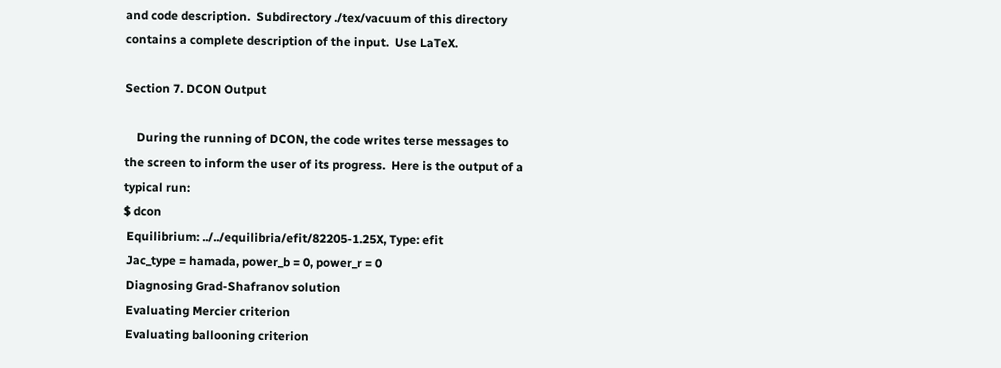and code description.  Subdirectory ./tex/vacuum of this directory
contains a complete description of the input.  Use LaTeX.

Section 7. DCON Output

    During the running of DCON, the code writes terse messages to
the screen to inform the user of its progress.  Here is the output of a
typical run:
$ dcon
 Equilibrium: ../../equilibria/efit/82205-1.25X, Type: efit
 Jac_type = hamada, power_b = 0, power_r = 0
 Diagnosing Grad-Shafranov solution
 Evaluating Mercier criterion
 Evaluating ballooning criterion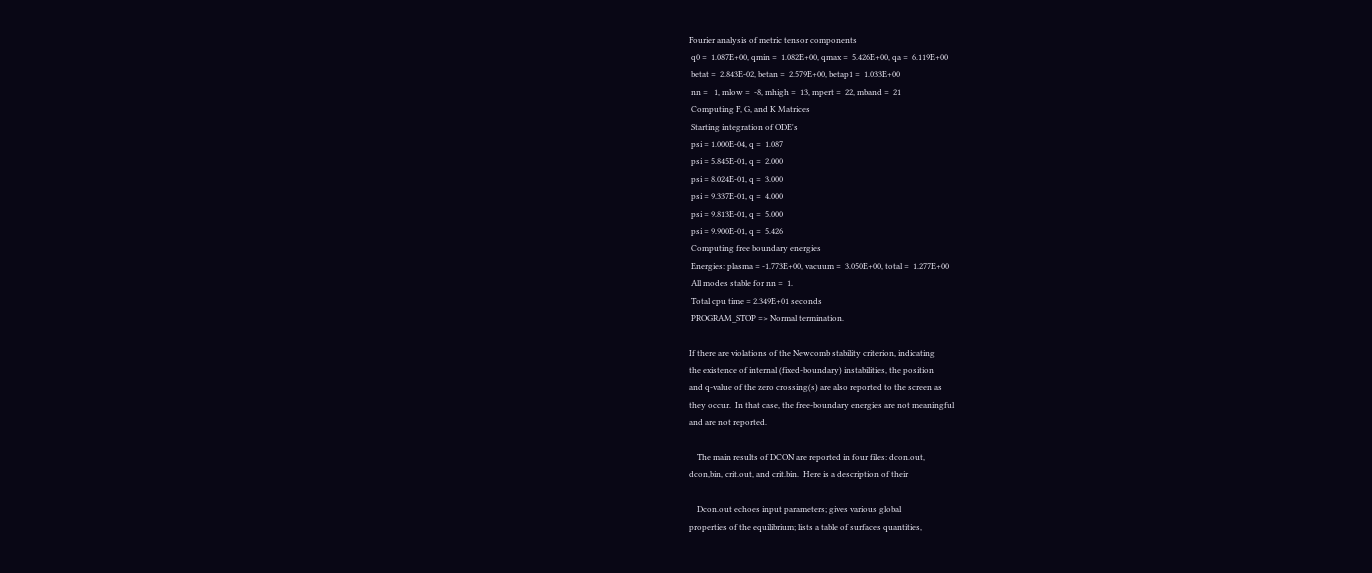Fourier analysis of metric tensor components
 q0 =  1.087E+00, qmin =  1.082E+00, qmax =  5.426E+00, qa =  6.119E+00
 betat =  2.843E-02, betan =  2.579E+00, betap1 =  1.033E+00
 nn =   1, mlow =  -8, mhigh =  13, mpert =  22, mband =  21
 Computing F, G, and K Matrices
 Starting integration of ODE's
 psi = 1.000E-04, q =  1.087
 psi = 5.845E-01, q =  2.000
 psi = 8.024E-01, q =  3.000
 psi = 9.337E-01, q =  4.000
 psi = 9.813E-01, q =  5.000
 psi = 9.900E-01, q =  5.426
 Computing free boundary energies
 Energies: plasma = -1.773E+00, vacuum =  3.050E+00, total =  1.277E+00
 All modes stable for nn =  1.
 Total cpu time = 2.349E+01 seconds
 PROGRAM_STOP => Normal termination.

If there are violations of the Newcomb stability criterion, indicating
the existence of internal (fixed-boundary) instabilities, the position
and q-value of the zero crossing(s) are also reported to the screen as
they occur.  In that case, the free-boundary energies are not meaningful
and are not reported.

    The main results of DCON are reported in four files: dcon.out,
dcon,bin, crit.out, and crit.bin.  Here is a description of their

    Dcon.out echoes input parameters; gives various global
properties of the equilibrium; lists a table of surfaces quantities,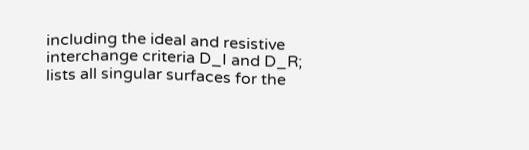including the ideal and resistive interchange criteria D_I and D_R;
lists all singular surfaces for the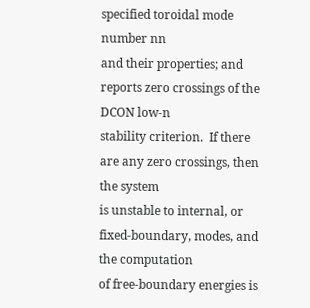specified toroidal mode number nn
and their properties; and reports zero crossings of the DCON low-n
stability criterion.  If there are any zero crossings, then the system
is unstable to internal, or fixed-boundary, modes, and the computation
of free-boundary energies is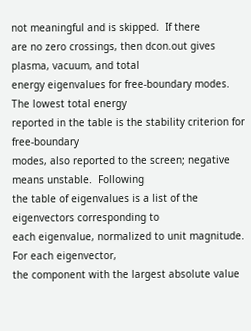not meaningful and is skipped.  If there
are no zero crossings, then dcon.out gives plasma, vacuum, and total
energy eigenvalues for free-boundary modes.  The lowest total energy
reported in the table is the stability criterion for free-boundary
modes, also reported to the screen; negative means unstable.  Following
the table of eigenvalues is a list of the eigenvectors corresponding to
each eigenvalue, normalized to unit magnitude.  For each eigenvector,
the component with the largest absolute value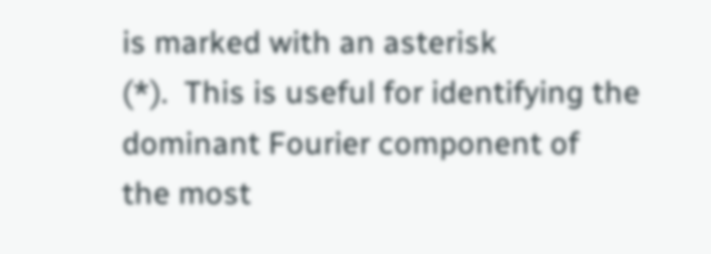is marked with an asterisk
(*).  This is useful for identifying the dominant Fourier component of
the most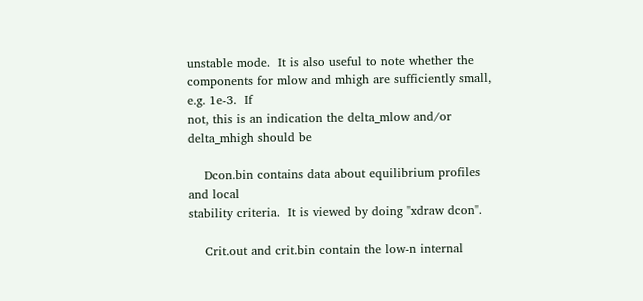unstable mode.  It is also useful to note whether the
components for mlow and mhigh are sufficiently small, e.g. 1e-3.  If
not, this is an indication the delta_mlow and/or delta_mhigh should be

    Dcon.bin contains data about equilibrium profiles and local
stability criteria.  It is viewed by doing "xdraw dcon".

    Crit.out and crit.bin contain the low-n internal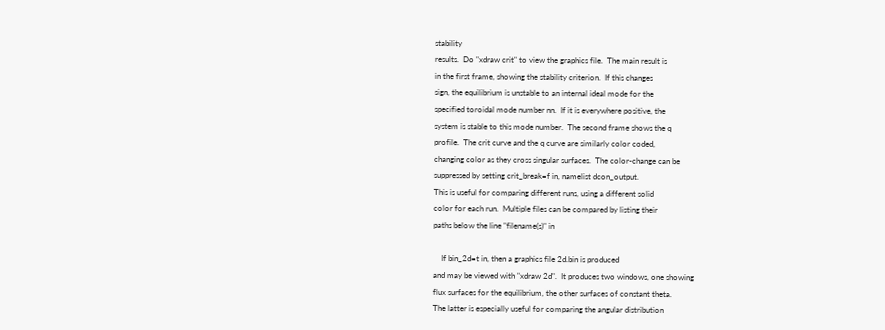stability
results.  Do "xdraw crit" to view the graphics file.  The main result is
in the first frame, showing the stability criterion.  If this changes
sign, the equilibrium is unstable to an internal ideal mode for the
specified toroidal mode number nn.  If it is everywhere positive, the
system is stable to this mode number.  The second frame shows the q
profile.  The crit curve and the q curve are similarly color coded,
changing color as they cross singular surfaces.  The color-change can be
suppressed by setting crit_break=f in, namelist dcon_output.
This is useful for comparing different runs, using a different solid
color for each run.  Multiple files can be compared by listing their
paths below the line "filename(s)" in

    If bin_2d=t in, then a graphics file 2d.bin is produced
and may be viewed with "xdraw 2d".  It produces two windows, one showing
flux surfaces for the equilibrium, the other surfaces of constant theta.
The latter is especially useful for comparing the angular distribution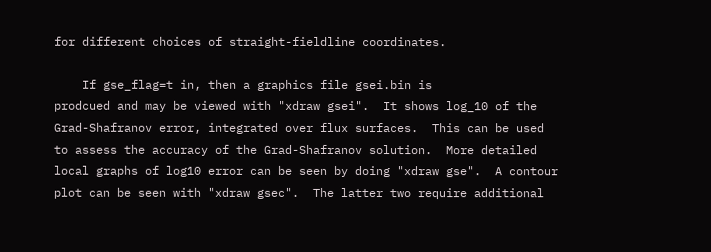for different choices of straight-fieldline coordinates.

    If gse_flag=t in, then a graphics file gsei.bin is
prodcued and may be viewed with "xdraw gsei".  It shows log_10 of the
Grad-Shafranov error, integrated over flux surfaces.  This can be used
to assess the accuracy of the Grad-Shafranov solution.  More detailed
local graphs of log10 error can be seen by doing "xdraw gse".  A contour
plot can be seen with "xdraw gsec".  The latter two require additional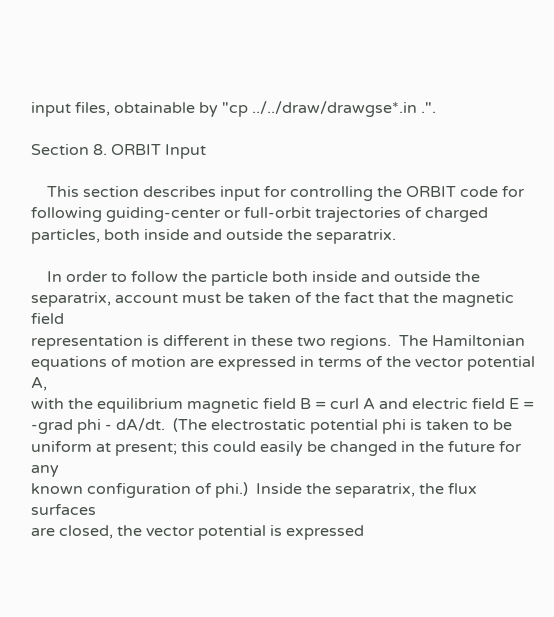input files, obtainable by "cp ../../draw/drawgse*.in .".

Section 8. ORBIT Input

    This section describes input for controlling the ORBIT code for
following guiding-center or full-orbit trajectories of charged
particles, both inside and outside the separatrix.

    In order to follow the particle both inside and outside the
separatrix, account must be taken of the fact that the magnetic field
representation is different in these two regions.  The Hamiltonian
equations of motion are expressed in terms of the vector potential A,
with the equilibrium magnetic field B = curl A and electric field E =
-grad phi - dA/dt.  (The electrostatic potential phi is taken to be
uniform at present; this could easily be changed in the future for any
known configuration of phi.)  Inside the separatrix, the flux surfaces
are closed, the vector potential is expressed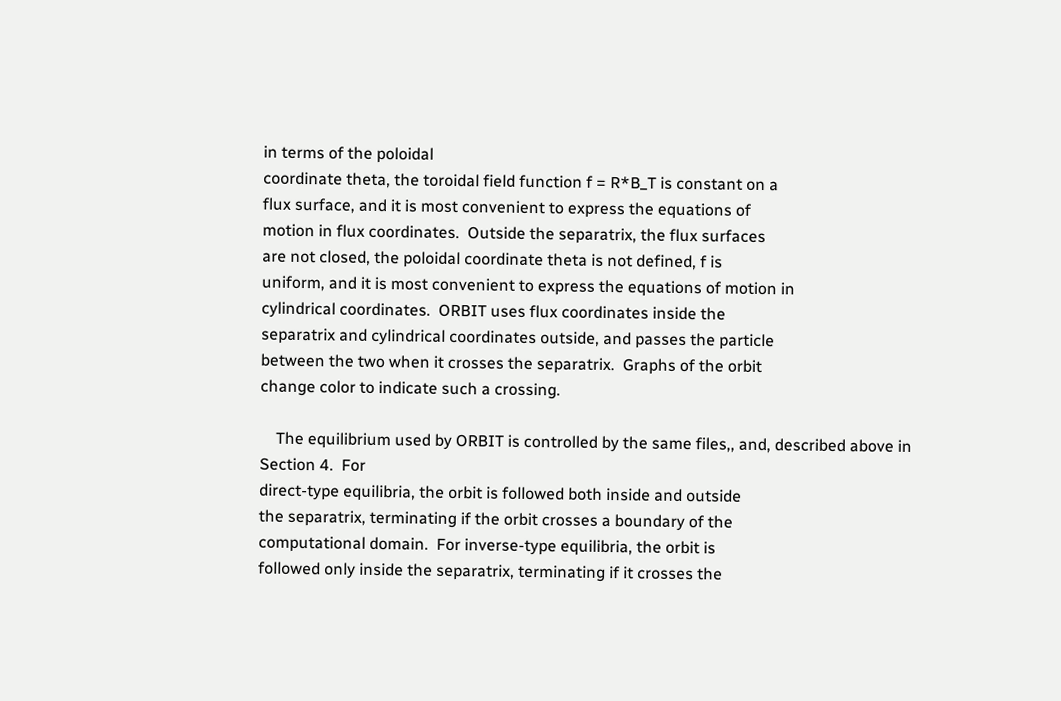in terms of the poloidal
coordinate theta, the toroidal field function f = R*B_T is constant on a
flux surface, and it is most convenient to express the equations of
motion in flux coordinates.  Outside the separatrix, the flux surfaces
are not closed, the poloidal coordinate theta is not defined, f is
uniform, and it is most convenient to express the equations of motion in
cylindrical coordinates.  ORBIT uses flux coordinates inside the
separatrix and cylindrical coordinates outside, and passes the particle
between the two when it crosses the separatrix.  Graphs of the orbit
change color to indicate such a crossing.

    The equilibrium used by ORBIT is controlled by the same files,, and, described above in Section 4.  For
direct-type equilibria, the orbit is followed both inside and outside
the separatrix, terminating if the orbit crosses a boundary of the
computational domain.  For inverse-type equilibria, the orbit is
followed only inside the separatrix, terminating if it crosses the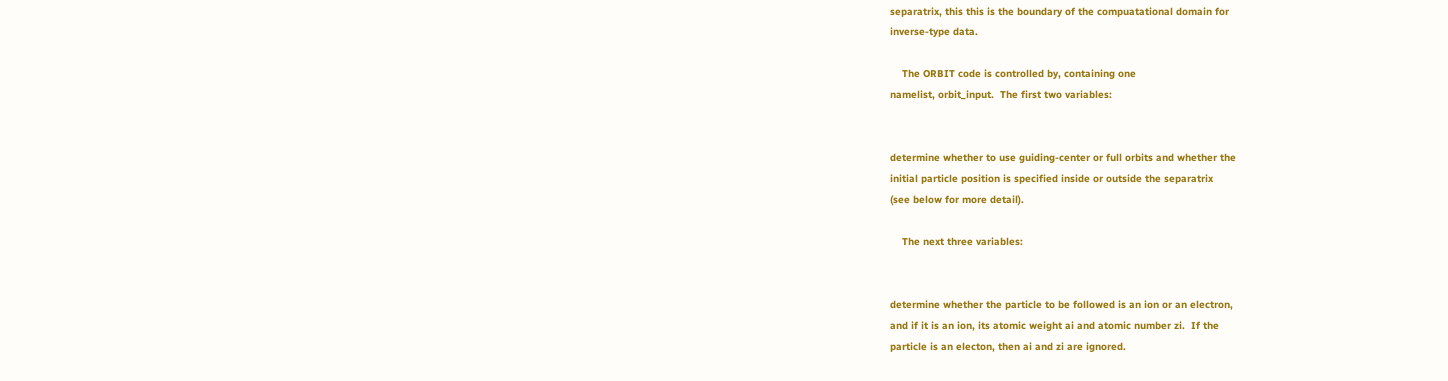separatrix, this this is the boundary of the compuatational domain for
inverse-type data.

    The ORBIT code is controlled by, containing one
namelist, orbit_input.  The first two variables:


determine whether to use guiding-center or full orbits and whether the
initial particle position is specified inside or outside the separatrix
(see below for more detail).

    The next three variables:


determine whether the particle to be followed is an ion or an electron,
and if it is an ion, its atomic weight ai and atomic number zi.  If the
particle is an electon, then ai and zi are ignored.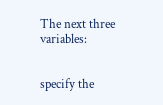The next three variables:


specify the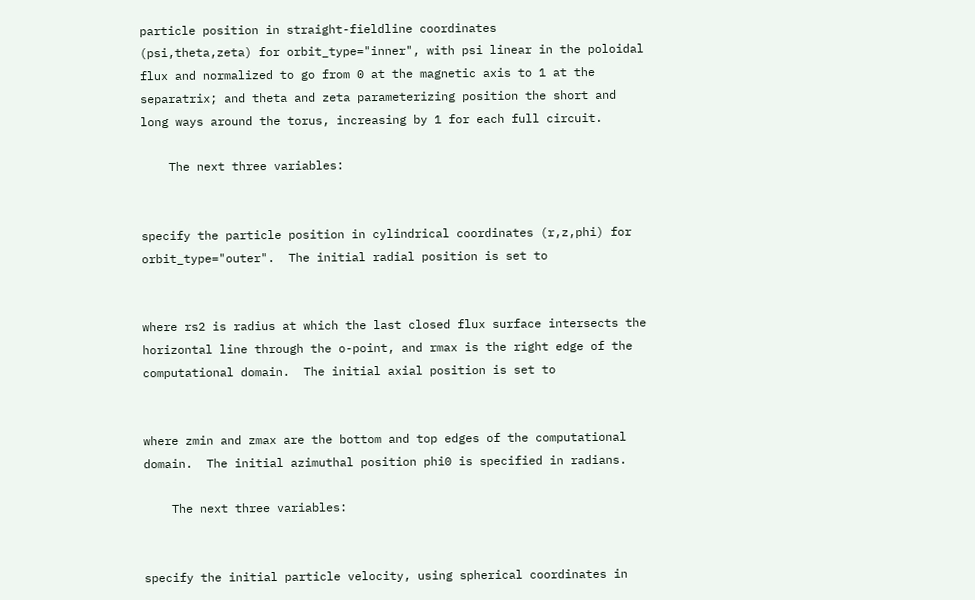particle position in straight-fieldline coordinates
(psi,theta,zeta) for orbit_type="inner", with psi linear in the poloidal
flux and normalized to go from 0 at the magnetic axis to 1 at the
separatrix; and theta and zeta parameterizing position the short and
long ways around the torus, increasing by 1 for each full circuit.

    The next three variables:


specify the particle position in cylindrical coordinates (r,z,phi) for
orbit_type="outer".  The initial radial position is set to


where rs2 is radius at which the last closed flux surface intersects the
horizontal line through the o-point, and rmax is the right edge of the
computational domain.  The initial axial position is set to


where zmin and zmax are the bottom and top edges of the computational
domain.  The initial azimuthal position phi0 is specified in radians.

    The next three variables:


specify the initial particle velocity, using spherical coordinates in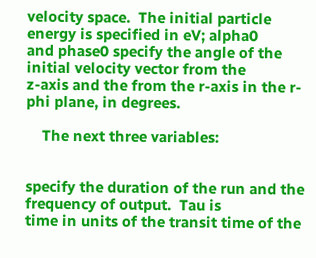velocity space.  The initial particle energy is specified in eV; alpha0
and phase0 specify the angle of the initial velocity vector from the
z-axis and the from the r-axis in the r-phi plane, in degrees.

    The next three variables:


specify the duration of the run and the frequency of output.  Tau is
time in units of the transit time of the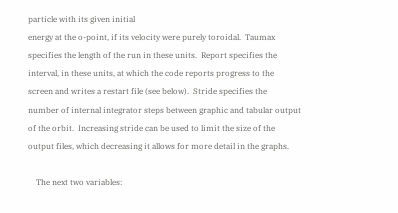particle with its given initial
energy at the o-point, if its velocity were purely toroidal.  Taumax
specifies the length of the run in these units.  Report specifies the
interval, in these units, at which the code reports progress to the
screen and writes a restart file (see below).  Stride specifies the
number of internal integrator steps between graphic and tabular output
of the orbit.  Increasing stride can be used to limit the size of the
output files, which decreasing it allows for more detail in the graphs.

    The next two variables: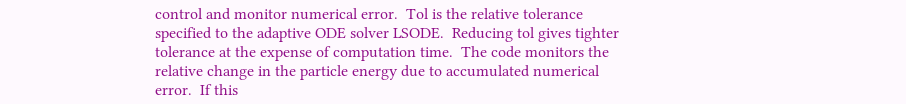control and monitor numerical error.  Tol is the relative tolerance
specified to the adaptive ODE solver LSODE.  Reducing tol gives tighter
tolerance at the expense of computation time.  The code monitors the
relative change in the particle energy due to accumulated numerical
error.  If this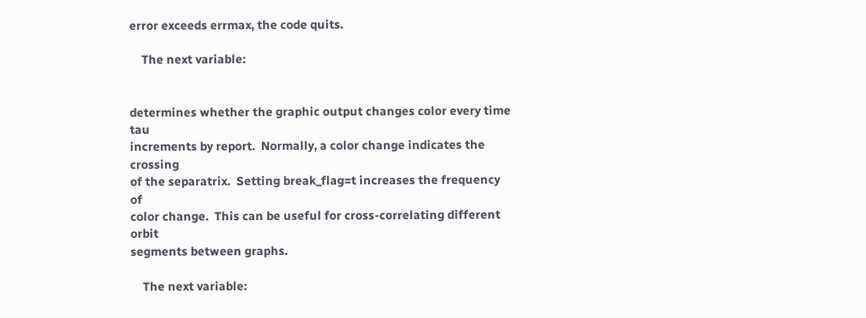error exceeds errmax, the code quits.

    The next variable:


determines whether the graphic output changes color every time tau
increments by report.  Normally, a color change indicates the crossing
of the separatrix.  Setting break_flag=t increases the frequency of
color change.  This can be useful for cross-correlating different orbit
segments between graphs.

    The next variable: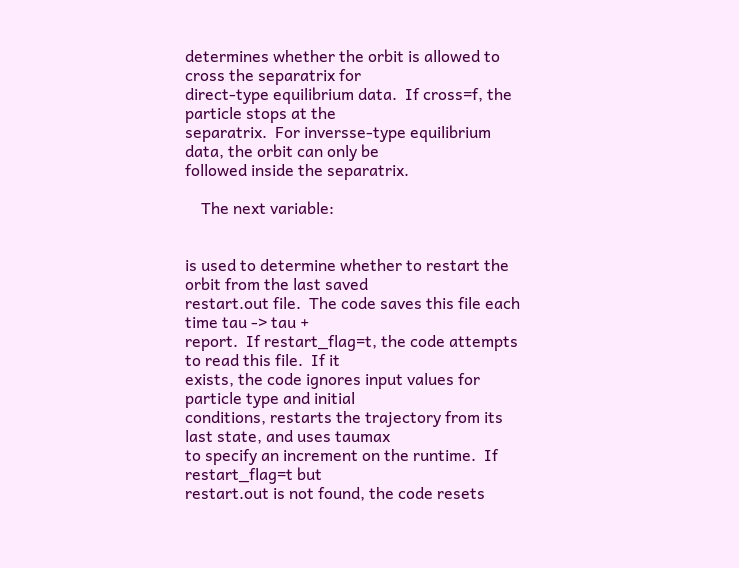determines whether the orbit is allowed to cross the separatrix for
direct-type equilibrium data.  If cross=f, the particle stops at the
separatrix.  For inversse-type equilibrium data, the orbit can only be
followed inside the separatrix.

    The next variable:


is used to determine whether to restart the orbit from the last saved
restart.out file.  The code saves this file each time tau -> tau +
report.  If restart_flag=t, the code attempts to read this file.  If it
exists, the code ignores input values for particle type and initial
conditions, restarts the trajectory from its last state, and uses taumax
to specify an increment on the runtime.  If restart_flag=t but
restart.out is not found, the code resets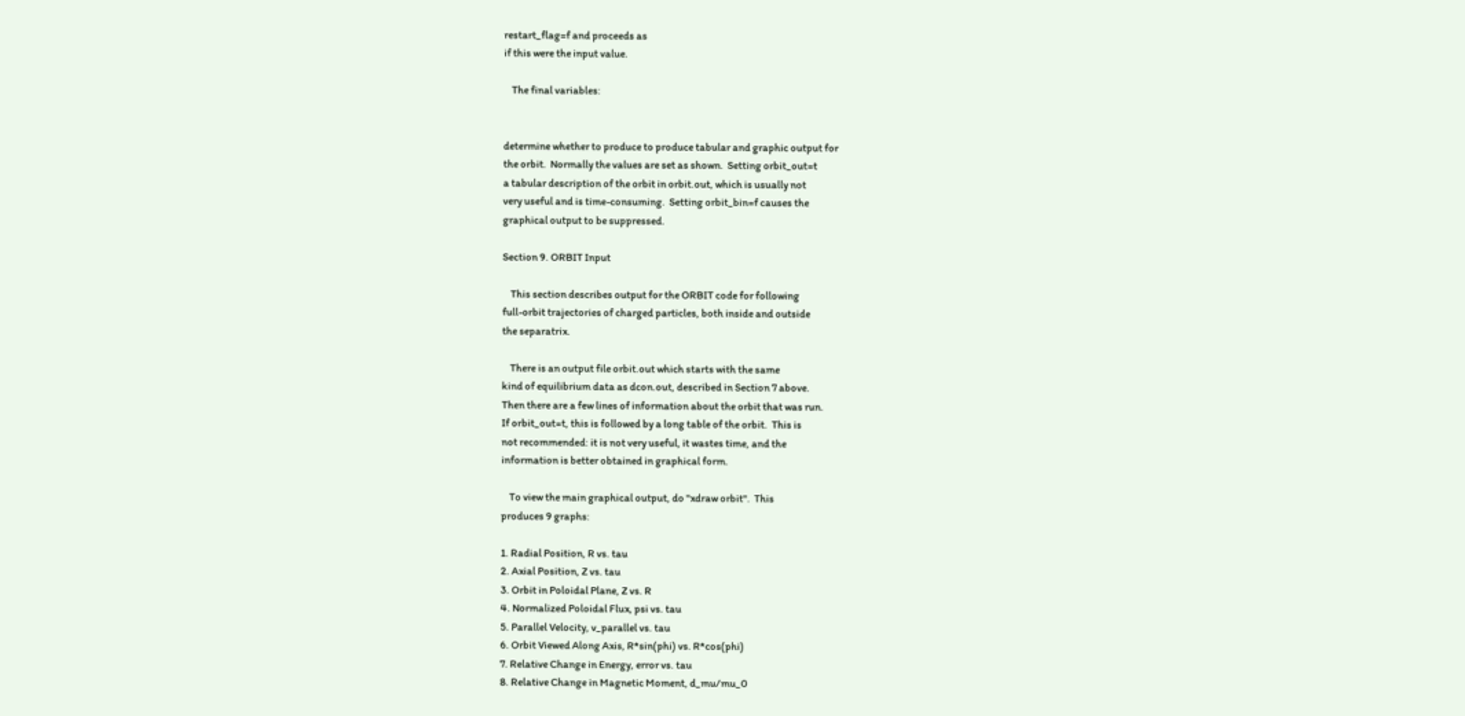restart_flag=f and proceeds as
if this were the input value.

    The final variables:


determine whether to produce to produce tabular and graphic output for
the orbit.  Normally the values are set as shown.  Setting orbit_out=t
a tabular description of the orbit in orbit.out, which is usually not
very useful and is time-consuming.  Setting orbit_bin=f causes the
graphical output to be suppressed.

Section 9. ORBIT Input

    This section describes output for the ORBIT code for following
full-orbit trajectories of charged particles, both inside and outside
the separatrix.

    There is an output file orbit.out which starts with the same
kind of equilibrium data as dcon.out, described in Section 7 above.
Then there are a few lines of information about the orbit that was run.
If orbit_out=t, this is followed by a long table of the orbit.  This is
not recommended: it is not very useful, it wastes time, and the
information is better obtained in graphical form.

    To view the main graphical output, do "xdraw orbit".  This
produces 9 graphs:

1. Radial Position, R vs. tau
2. Axial Position, Z vs. tau
3. Orbit in Poloidal Plane, Z vs. R
4. Normalized Poloidal Flux, psi vs. tau
5. Parallel Velocity, v_parallel vs. tau
6. Orbit Viewed Along Axis, R*sin(phi) vs. R*cos(phi)
7. Relative Change in Energy, error vs. tau
8. Relative Change in Magnetic Moment, d_mu/mu_0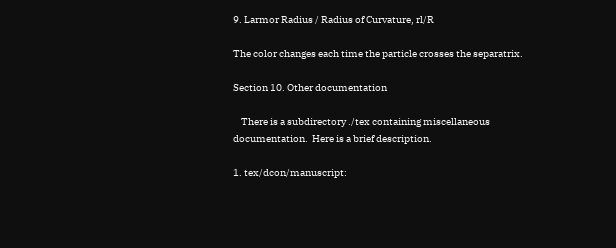9. Larmor Radius / Radius of Curvature, rl/R

The color changes each time the particle crosses the separatrix.

Section 10. Other documentation

    There is a subdirectory ./tex containing miscellaneous
documentation.  Here is a brief description.

1. tex/dcon/manuscript: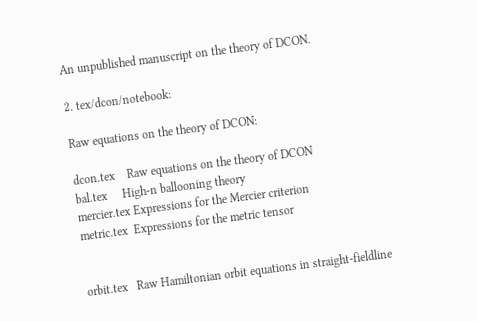An unpublished manuscript on the theory of DCON.

2. tex/dcon/notebook:

Raw equations on the theory of DCON:

dcon.tex    Raw equations on the theory of DCON
bal.tex     High-n ballooning theory
mercier.tex Expressions for the Mercier criterion
metric.tex  Expressions for the metric tensor


orbit.tex   Raw Hamiltonian orbit equations in straight-fieldline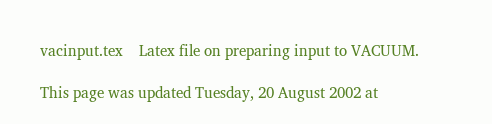vacinput.tex    Latex file on preparing input to VACUUM.

This page was updated Tuesday, 20 August 2002 at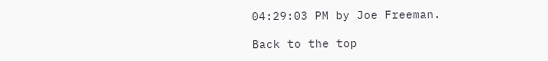04:29:03 PM by Joe Freeman.

Back to the top